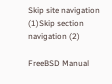Skip site navigation (1)Skip section navigation (2)

FreeBSD Manual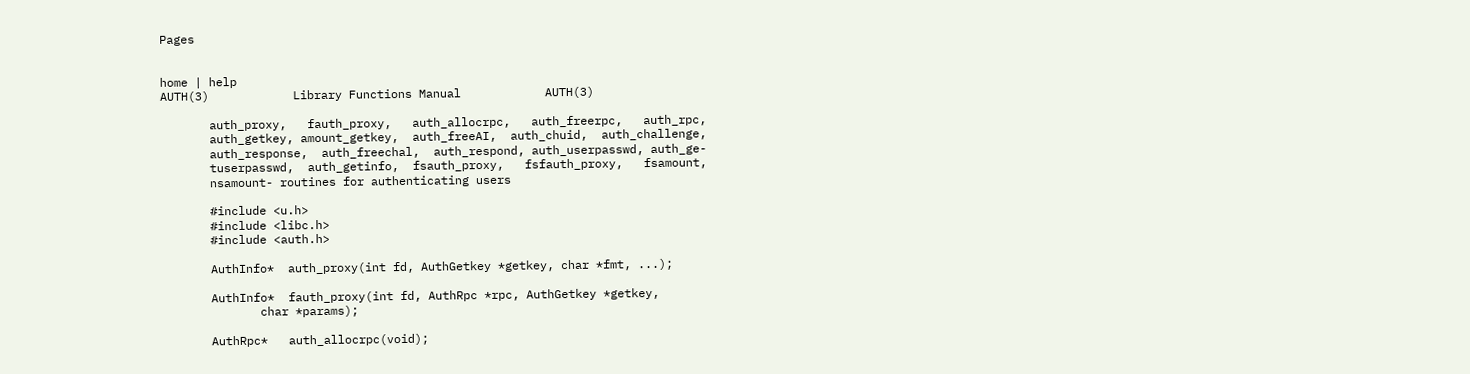Pages


home | help
AUTH(3)            Library Functions Manual            AUTH(3)

       auth_proxy,   fauth_proxy,   auth_allocrpc,   auth_freerpc,   auth_rpc,
       auth_getkey, amount_getkey,  auth_freeAI,  auth_chuid,  auth_challenge,
       auth_response,  auth_freechal,  auth_respond, auth_userpasswd, auth_ge-
       tuserpasswd,  auth_getinfo,  fsauth_proxy,   fsfauth_proxy,   fsamount,
       nsamount- routines for authenticating users

       #include <u.h>
       #include <libc.h>
       #include <auth.h>

       AuthInfo*  auth_proxy(int fd, AuthGetkey *getkey, char *fmt, ...);

       AuthInfo*  fauth_proxy(int fd, AuthRpc *rpc, AuthGetkey *getkey,
              char *params);

       AuthRpc*   auth_allocrpc(void);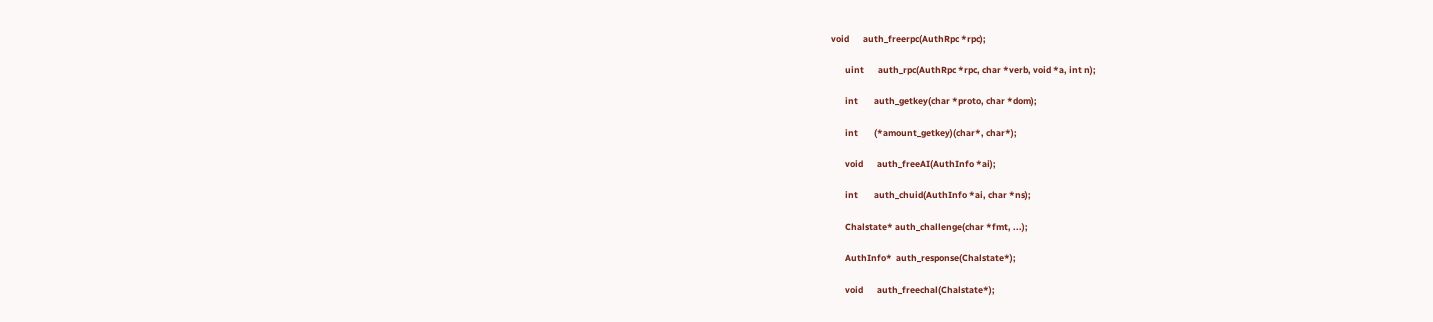void       auth_freerpc(AuthRpc *rpc);

       uint       auth_rpc(AuthRpc *rpc, char *verb, void *a, int n);

       int        auth_getkey(char *proto, char *dom);

       int        (*amount_getkey)(char*, char*);

       void       auth_freeAI(AuthInfo *ai);

       int        auth_chuid(AuthInfo *ai, char *ns);

       Chalstate* auth_challenge(char *fmt, ...);

       AuthInfo*  auth_response(Chalstate*);

       void       auth_freechal(Chalstate*);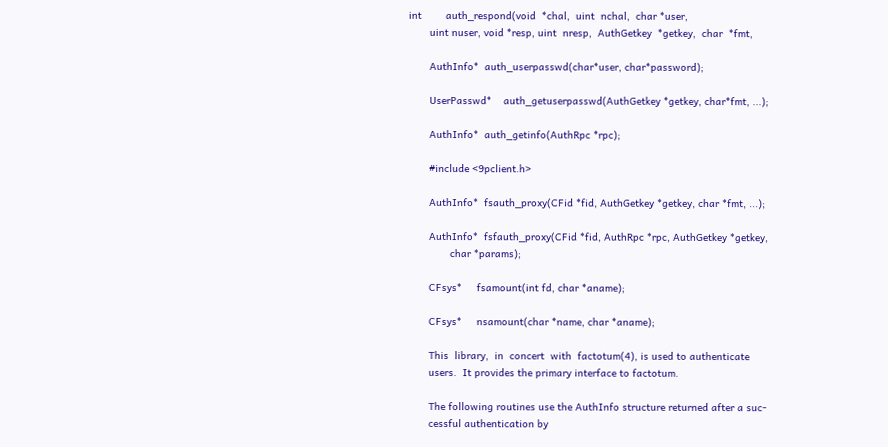int        auth_respond(void  *chal,  uint  nchal,  char *user,
       uint nuser, void *resp, uint  nresp,  AuthGetkey  *getkey,  char  *fmt,

       AuthInfo*  auth_userpasswd(char*user, char*password);

       UserPasswd*    auth_getuserpasswd(AuthGetkey *getkey, char*fmt, ...);

       AuthInfo*  auth_getinfo(AuthRpc *rpc);

       #include <9pclient.h>

       AuthInfo*  fsauth_proxy(CFid *fid, AuthGetkey *getkey, char *fmt, ...);

       AuthInfo*  fsfauth_proxy(CFid *fid, AuthRpc *rpc, AuthGetkey *getkey,
              char *params);

       CFsys*     fsamount(int fd, char *aname);

       CFsys*     nsamount(char *name, char *aname);

       This  library,  in  concert  with  factotum(4), is used to authenticate
       users.  It provides the primary interface to factotum.

       The following routines use the AuthInfo structure returned after a suc-
       cessful authentication by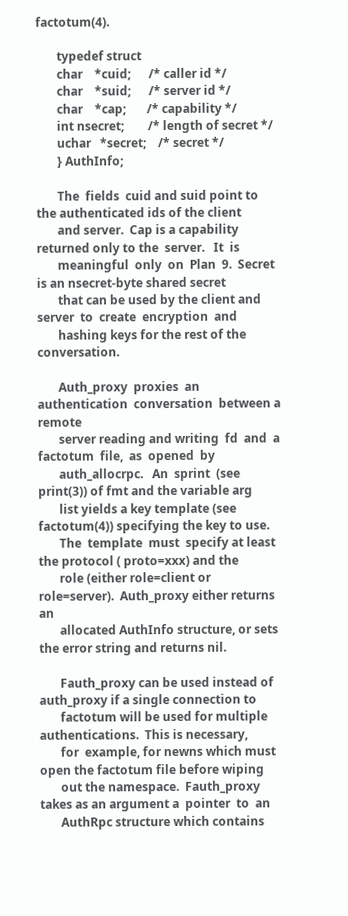factotum(4).

       typedef struct
       char    *cuid;      /* caller id */
       char    *suid;      /* server id */
       char    *cap;       /* capability */
       int nsecret;        /* length of secret */
       uchar   *secret;    /* secret */
       } AuthInfo;

       The  fields  cuid and suid point to the authenticated ids of the client
       and server.  Cap is a capability returned only to the  server.   It  is
       meaningful  only  on  Plan  9.  Secret is an nsecret-byte shared secret
       that can be used by the client and  server  to  create  encryption  and
       hashing keys for the rest of the conversation.

       Auth_proxy  proxies  an  authentication  conversation  between a remote
       server reading and writing  fd  and  a  factotum  file,  as  opened  by
       auth_allocrpc.   An  sprint  (see print(3)) of fmt and the variable arg
       list yields a key template (see factotum(4)) specifying the key to use.
       The  template  must  specify at least the protocol ( proto=xxx) and the
       role (either role=client or role=server).  Auth_proxy either returns an
       allocated AuthInfo structure, or sets the error string and returns nil.

       Fauth_proxy can be used instead of auth_proxy if a single connection to
       factotum will be used for multiple authentications.  This is necessary,
       for  example, for newns which must open the factotum file before wiping
       out the namespace.  Fauth_proxy takes as an argument a  pointer  to  an
       AuthRpc structure which contains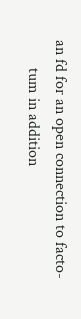an fd for an open connection to facto-
       tum in addition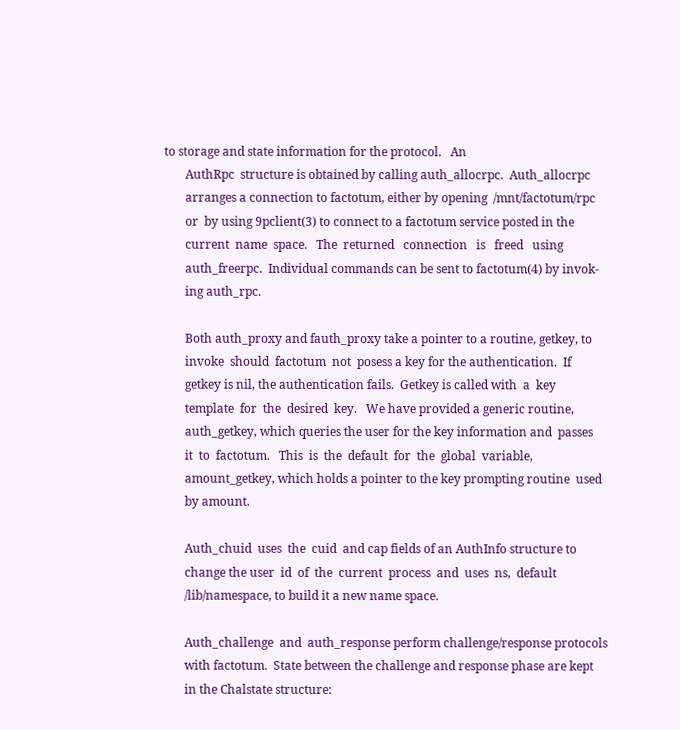to storage and state information for the protocol.   An
       AuthRpc  structure is obtained by calling auth_allocrpc.  Auth_allocrpc
       arranges a connection to factotum, either by opening  /mnt/factotum/rpc
       or  by using 9pclient(3) to connect to a factotum service posted in the
       current  name  space.   The  returned   connection   is   freed   using
       auth_freerpc.  Individual commands can be sent to factotum(4) by invok-
       ing auth_rpc.

       Both auth_proxy and fauth_proxy take a pointer to a routine, getkey, to
       invoke  should  factotum  not  posess a key for the authentication.  If
       getkey is nil, the authentication fails.  Getkey is called with  a  key
       template  for  the  desired  key.   We have provided a generic routine,
       auth_getkey, which queries the user for the key information and  passes
       it  to  factotum.   This  is  the  default  for  the  global  variable,
       amount_getkey, which holds a pointer to the key prompting routine  used
       by amount.

       Auth_chuid  uses  the  cuid  and cap fields of an AuthInfo structure to
       change the user  id  of  the  current  process  and  uses  ns,  default
       /lib/namespace, to build it a new name space.

       Auth_challenge  and  auth_response perform challenge/response protocols
       with factotum.  State between the challenge and response phase are kept
       in the Chalstate structure: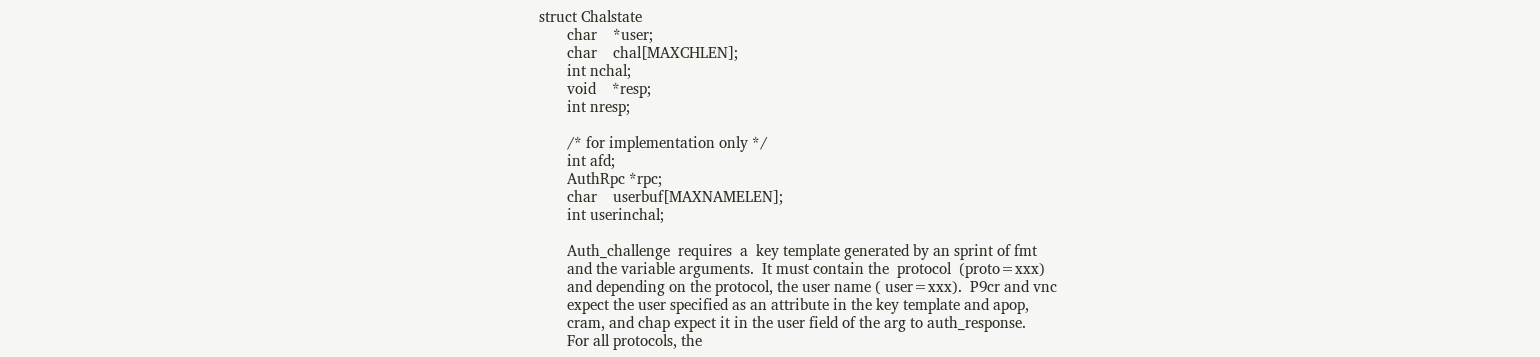struct Chalstate
       char    *user;
       char    chal[MAXCHLEN];
       int nchal;
       void    *resp;
       int nresp;

       /* for implementation only */
       int afd;
       AuthRpc *rpc;
       char    userbuf[MAXNAMELEN];
       int userinchal;

       Auth_challenge  requires  a  key template generated by an sprint of fmt
       and the variable arguments.  It must contain the  protocol  (proto=xxx)
       and depending on the protocol, the user name ( user=xxx).  P9cr and vnc
       expect the user specified as an attribute in the key template and apop,
       cram, and chap expect it in the user field of the arg to auth_response.
       For all protocols, the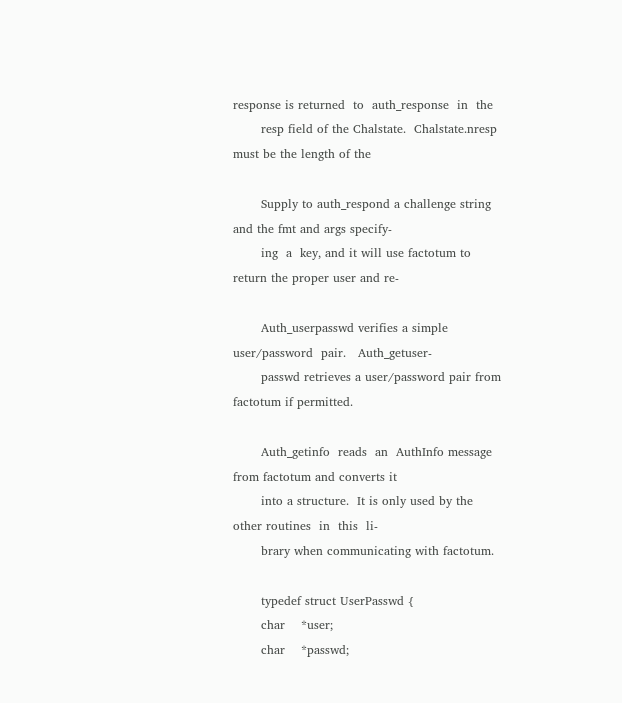response is returned  to  auth_response  in  the
       resp field of the Chalstate.  Chalstate.nresp must be the length of the

       Supply to auth_respond a challenge string and the fmt and args specify-
       ing  a  key, and it will use factotum to return the proper user and re-

       Auth_userpasswd verifies a simple  user/password  pair.   Auth_getuser-
       passwd retrieves a user/password pair from factotum if permitted.

       Auth_getinfo  reads  an  AuthInfo message from factotum and converts it
       into a structure.  It is only used by the other routines  in  this  li-
       brary when communicating with factotum.

       typedef struct UserPasswd {
       char    *user;
       char    *passwd;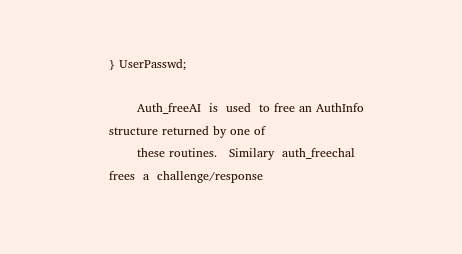} UserPasswd;

       Auth_freeAI  is  used  to free an AuthInfo structure returned by one of
       these routines.   Similary  auth_freechal  frees  a  challenge/response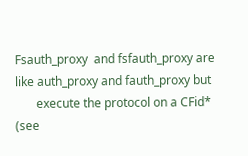Fsauth_proxy  and fsfauth_proxy are like auth_proxy and fauth_proxy but
       execute the protocol on a CFid* (see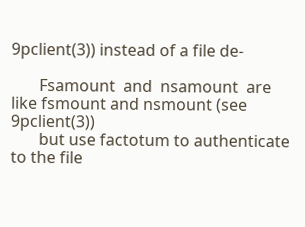9pclient(3)) instead of a file de-

       Fsamount  and  nsamount  are like fsmount and nsmount (see 9pclient(3))
       but use factotum to authenticate to the file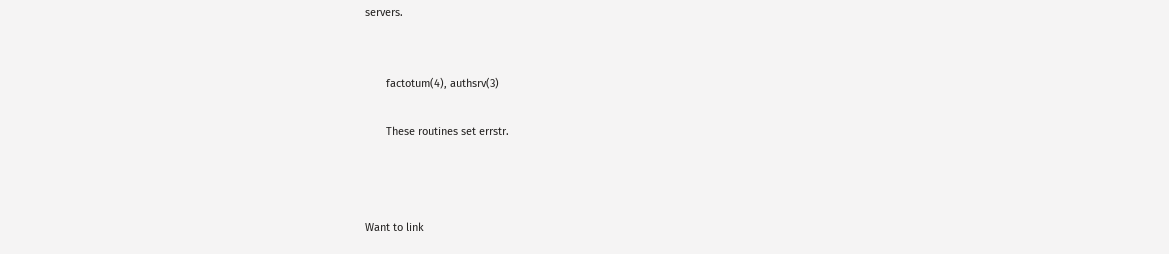servers.


       factotum(4), authsrv(3)

       These routines set errstr.



Want to link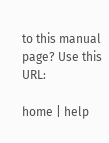to this manual page? Use this URL:

home | help